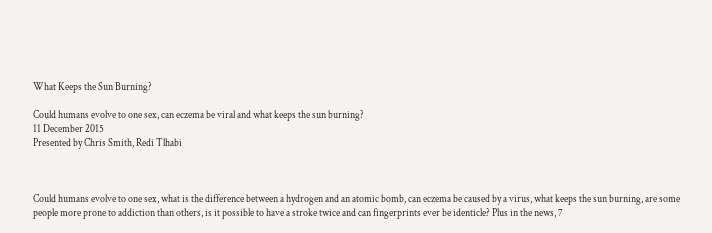What Keeps the Sun Burning?

Could humans evolve to one sex, can eczema be viral and what keeps the sun burning?
11 December 2015
Presented by Chris Smith, Redi Tlhabi



Could humans evolve to one sex, what is the difference between a hydrogen and an atomic bomb, can eczema be caused by a virus, what keeps the sun burning, are some people more prone to addiction than others, is it possible to have a stroke twice and can fingerprints ever be identicle? Plus in the news, 7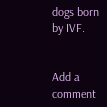dogs born by IVF.


Add a comment